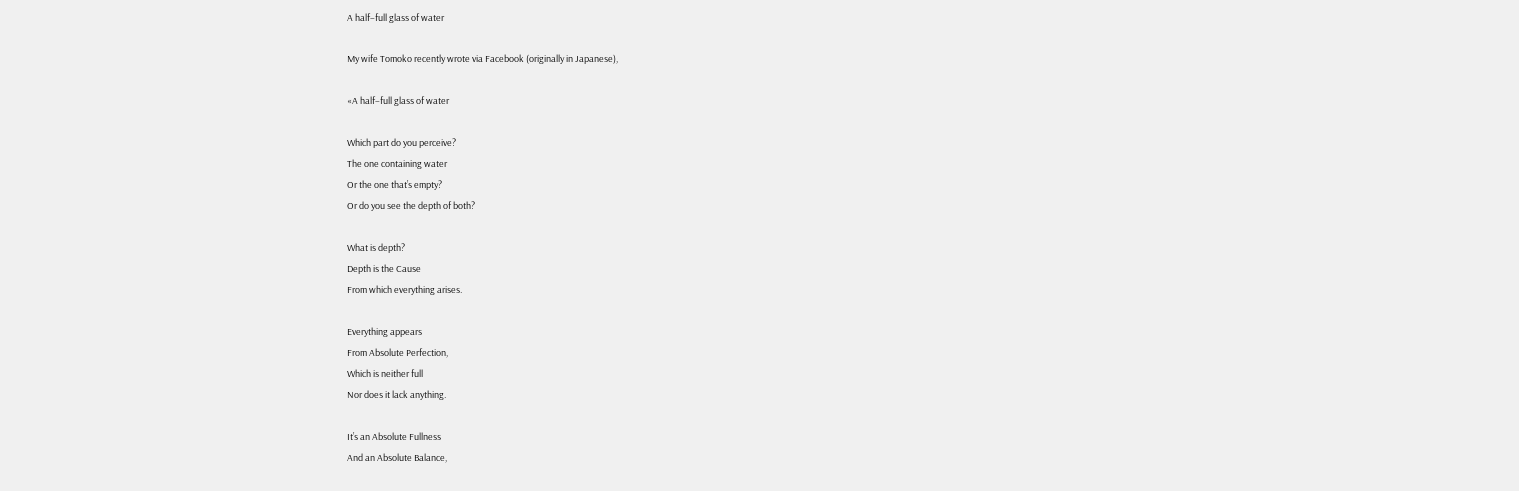A half–full glass of water

My wife Tomoko recently wrote via Facebook (originally in Japanese),

«A half–full glass of water

Which part do you perceive?
The one containing water
Or the one that’s empty?
Or do you see the depth of both?

What is depth?
Depth is the Cause
From which everything arises.

Everything appears
From Absolute Perfection,
Which is neither full
Nor does it lack anything.

It’s an Absolute Fullness
And an Absolute Balance,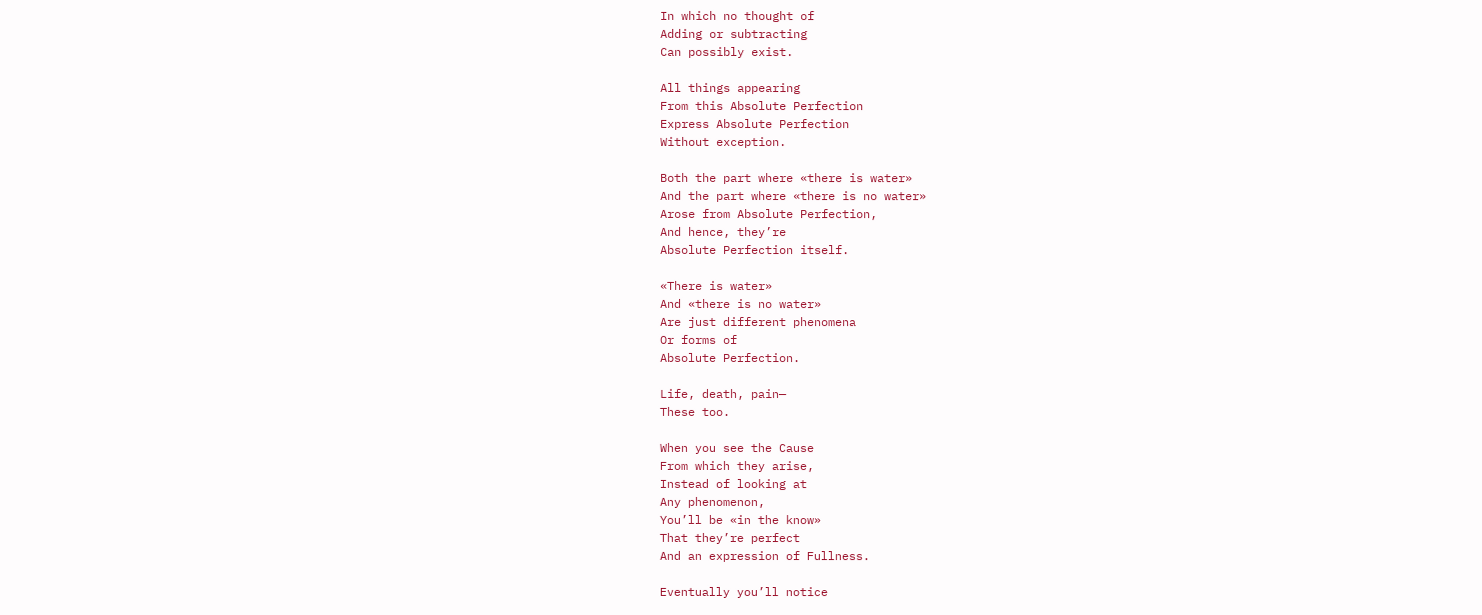In which no thought of
Adding or subtracting
Can possibly exist.

All things appearing
From this Absolute Perfection
Express Absolute Perfection
Without exception.

Both the part where «there is water»
And the part where «there is no water»
Arose from Absolute Perfection,
And hence, they’re
Absolute Perfection itself.

«There is water»
And «there is no water»
Are just different phenomena
Or forms of
Absolute Perfection.

Life, death, pain—
These too.

When you see the Cause
From which they arise,
Instead of looking at
Any phenomenon,
You’ll be «in the know»
That they’re perfect
And an expression of Fullness.

Eventually you’ll notice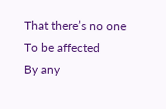That there’s no one
To be affected
By any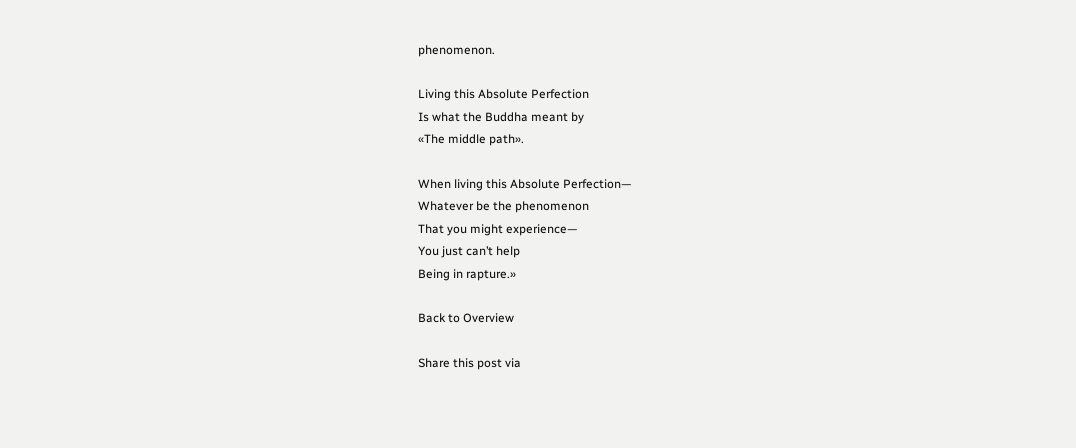phenomenon.

Living this Absolute Perfection
Is what the Buddha meant by
«The middle path».

When living this Absolute Perfection—
Whatever be the phenomenon
That you might experience—
You just can’t help
Being in rapture.»

Back to Overview

Share this post via